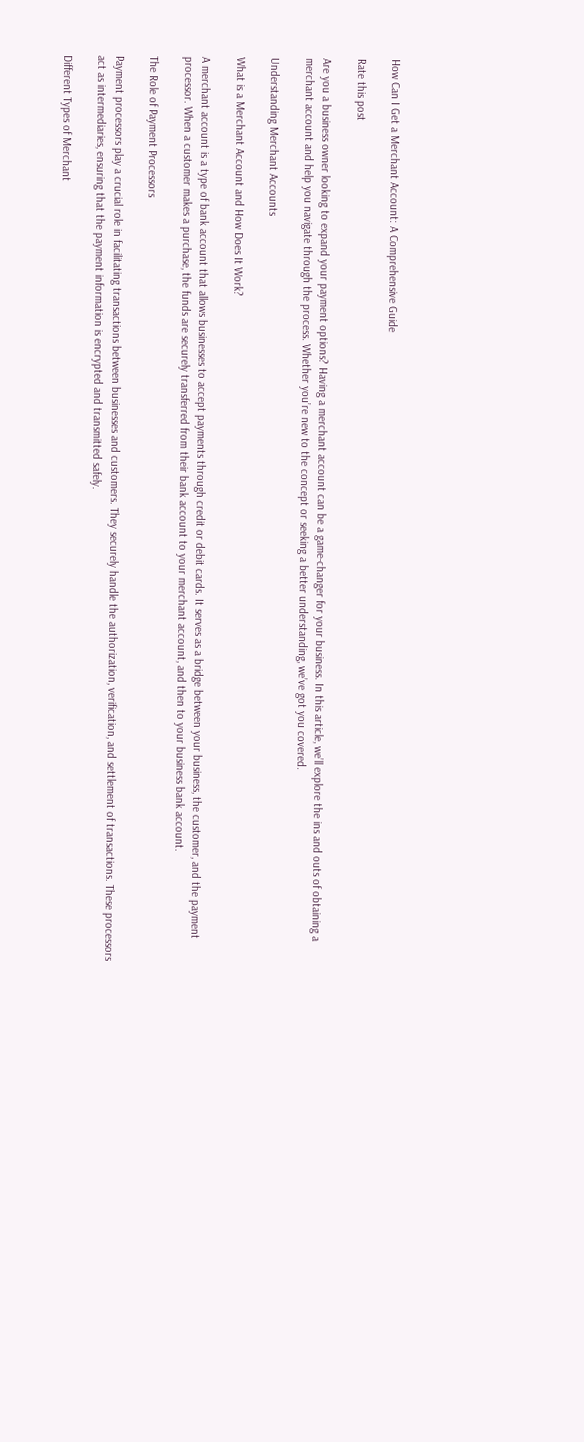How Can I Get a Merchant Account: A Comprehensive Guide

Rate this post

Are you a business owner looking to expand your payment options? Having a merchant account can be a game-changer for your business. In this article, we’ll explore the ins and outs of obtaining a merchant account and help you navigate through the process. Whether you’re new to the concept or seeking a better understanding, we’ve got you covered.

Understanding Merchant Accounts

What is a Merchant Account and How Does It Work?

A merchant account is a type of bank account that allows businesses to accept payments through credit or debit cards. It serves as a bridge between your business, the customer, and the payment processor. When a customer makes a purchase, the funds are securely transferred from their bank account to your merchant account, and then to your business bank account.

The Role of Payment Processors

Payment processors play a crucial role in facilitating transactions between businesses and customers. They securely handle the authorization, verification, and settlement of transactions. These processors act as intermediaries, ensuring that the payment information is encrypted and transmitted safely.

Different Types of Merchant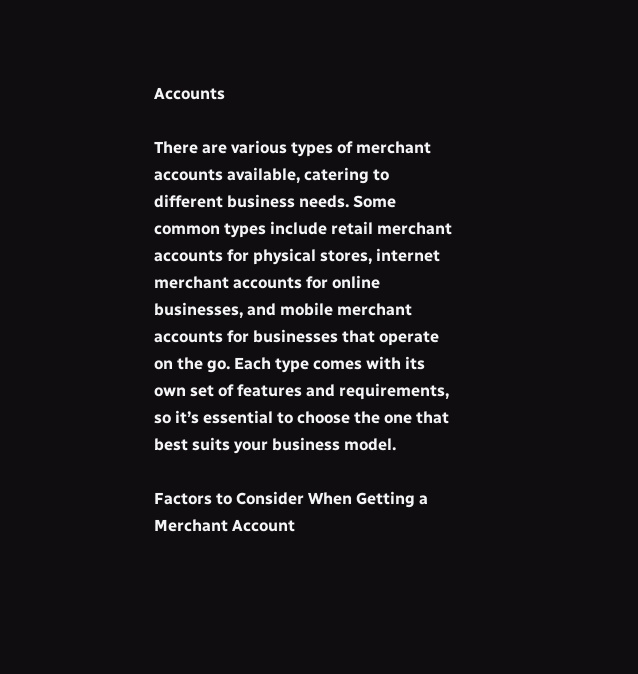Accounts

There are various types of merchant accounts available, catering to different business needs. Some common types include retail merchant accounts for physical stores, internet merchant accounts for online businesses, and mobile merchant accounts for businesses that operate on the go. Each type comes with its own set of features and requirements, so it’s essential to choose the one that best suits your business model.

Factors to Consider When Getting a Merchant Account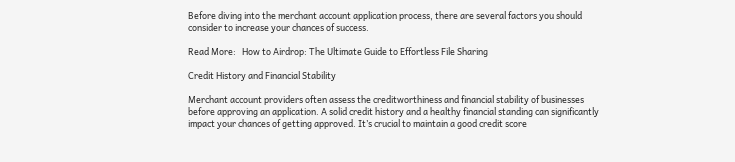Before diving into the merchant account application process, there are several factors you should consider to increase your chances of success.

Read More:   How to Airdrop: The Ultimate Guide to Effortless File Sharing

Credit History and Financial Stability

Merchant account providers often assess the creditworthiness and financial stability of businesses before approving an application. A solid credit history and a healthy financial standing can significantly impact your chances of getting approved. It’s crucial to maintain a good credit score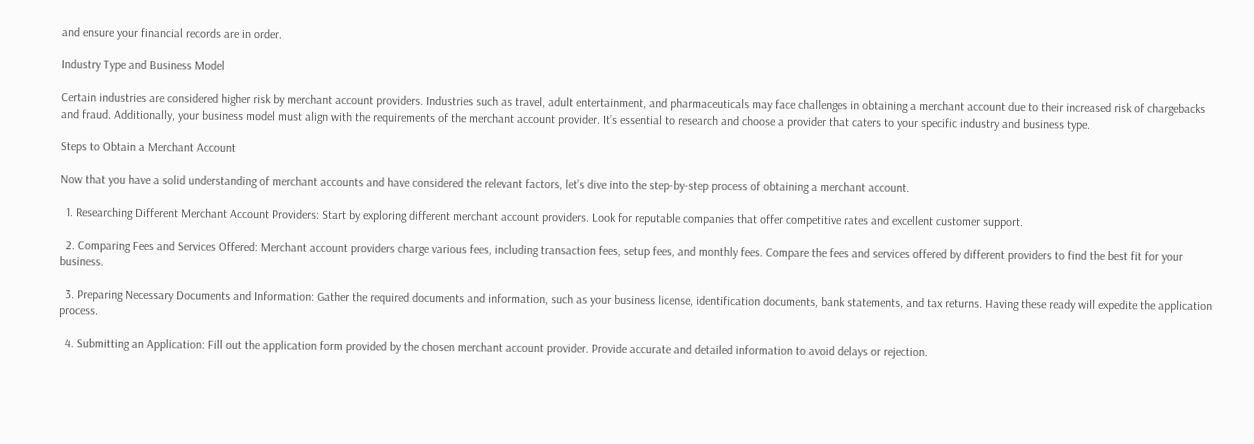and ensure your financial records are in order.

Industry Type and Business Model

Certain industries are considered higher risk by merchant account providers. Industries such as travel, adult entertainment, and pharmaceuticals may face challenges in obtaining a merchant account due to their increased risk of chargebacks and fraud. Additionally, your business model must align with the requirements of the merchant account provider. It’s essential to research and choose a provider that caters to your specific industry and business type.

Steps to Obtain a Merchant Account

Now that you have a solid understanding of merchant accounts and have considered the relevant factors, let’s dive into the step-by-step process of obtaining a merchant account.

  1. Researching Different Merchant Account Providers: Start by exploring different merchant account providers. Look for reputable companies that offer competitive rates and excellent customer support.

  2. Comparing Fees and Services Offered: Merchant account providers charge various fees, including transaction fees, setup fees, and monthly fees. Compare the fees and services offered by different providers to find the best fit for your business.

  3. Preparing Necessary Documents and Information: Gather the required documents and information, such as your business license, identification documents, bank statements, and tax returns. Having these ready will expedite the application process.

  4. Submitting an Application: Fill out the application form provided by the chosen merchant account provider. Provide accurate and detailed information to avoid delays or rejection.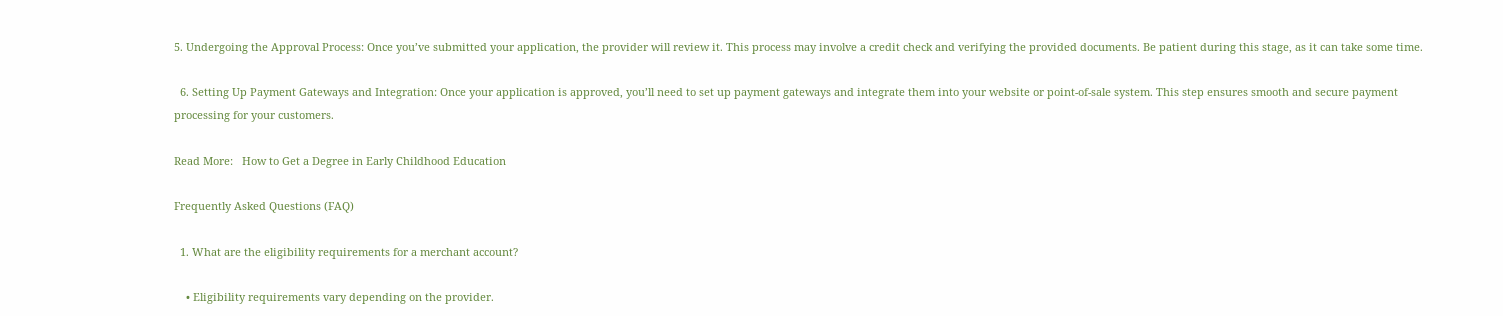5. Undergoing the Approval Process: Once you’ve submitted your application, the provider will review it. This process may involve a credit check and verifying the provided documents. Be patient during this stage, as it can take some time.

  6. Setting Up Payment Gateways and Integration: Once your application is approved, you’ll need to set up payment gateways and integrate them into your website or point-of-sale system. This step ensures smooth and secure payment processing for your customers.

Read More:   How to Get a Degree in Early Childhood Education

Frequently Asked Questions (FAQ)

  1. What are the eligibility requirements for a merchant account?

    • Eligibility requirements vary depending on the provider.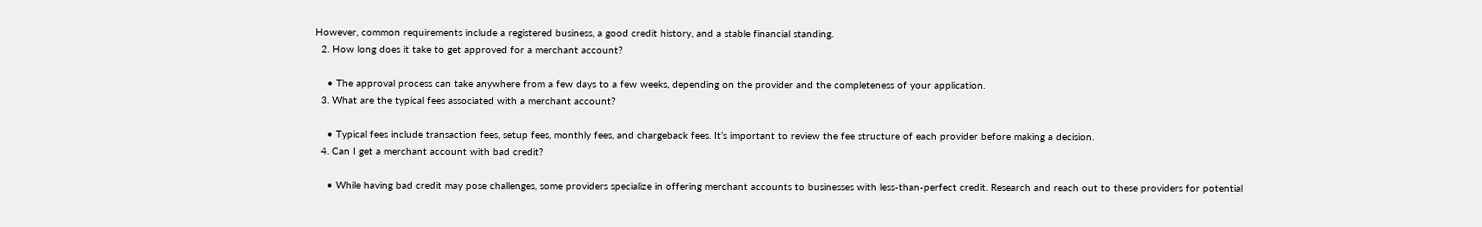However, common requirements include a registered business, a good credit history, and a stable financial standing.
  2. How long does it take to get approved for a merchant account?

    • The approval process can take anywhere from a few days to a few weeks, depending on the provider and the completeness of your application.
  3. What are the typical fees associated with a merchant account?

    • Typical fees include transaction fees, setup fees, monthly fees, and chargeback fees. It’s important to review the fee structure of each provider before making a decision.
  4. Can I get a merchant account with bad credit?

    • While having bad credit may pose challenges, some providers specialize in offering merchant accounts to businesses with less-than-perfect credit. Research and reach out to these providers for potential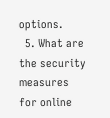options.
  5. What are the security measures for online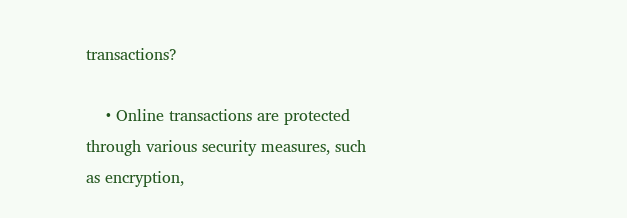transactions?

    • Online transactions are protected through various security measures, such as encryption,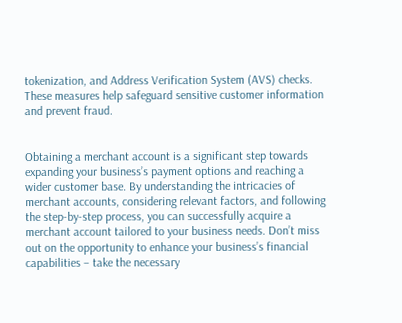tokenization, and Address Verification System (AVS) checks. These measures help safeguard sensitive customer information and prevent fraud.


Obtaining a merchant account is a significant step towards expanding your business’s payment options and reaching a wider customer base. By understanding the intricacies of merchant accounts, considering relevant factors, and following the step-by-step process, you can successfully acquire a merchant account tailored to your business needs. Don’t miss out on the opportunity to enhance your business’s financial capabilities – take the necessary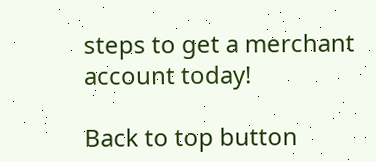steps to get a merchant account today!

Back to top button